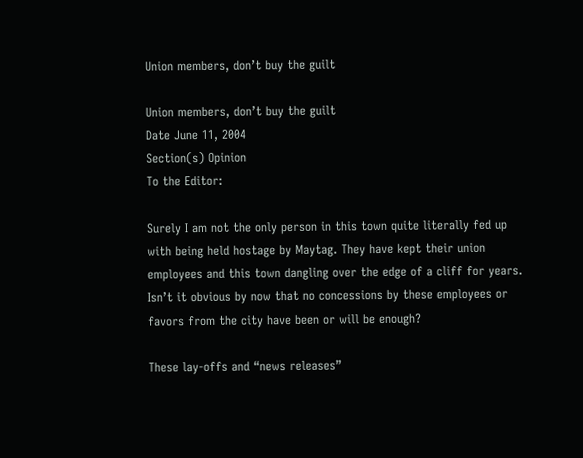Union members, don’t buy the guilt

Union members, don’t buy the guilt
Date June 11, 2004
Section(s) Opinion
To the Editor:

Surely I am not the only person in this town quite literally fed up with being held hostage by Maytag. They have kept their union employees and this town dangling over the edge of a cliff for years. Isn’t it obvious by now that no concessions by these employees or favors from the city have been or will be enough?

These lay-offs and “news releases”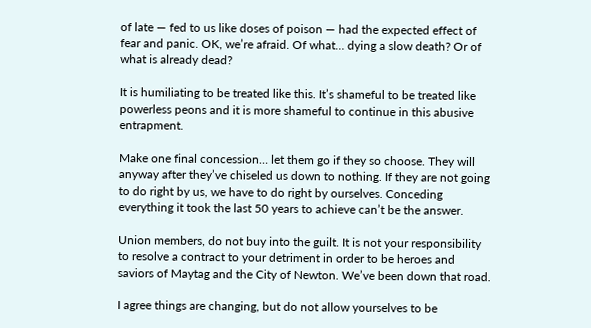of late — fed to us like doses of poison — had the expected effect of fear and panic. OK, we’re afraid. Of what… dying a slow death? Or of what is already dead?

It is humiliating to be treated like this. It’s shameful to be treated like powerless peons and it is more shameful to continue in this abusive entrapment.

Make one final concession… let them go if they so choose. They will anyway after they’ve chiseled us down to nothing. If they are not going to do right by us, we have to do right by ourselves. Conceding everything it took the last 50 years to achieve can’t be the answer.

Union members, do not buy into the guilt. It is not your responsibility to resolve a contract to your detriment in order to be heroes and saviors of Maytag and the City of Newton. We’ve been down that road.

I agree things are changing, but do not allow yourselves to be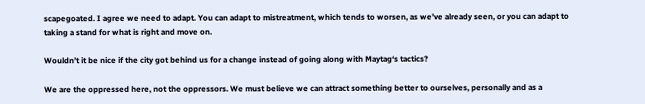scapegoated. I agree we need to adapt. You can adapt to mistreatment, which tends to worsen, as we’ve already seen, or you can adapt to taking a stand for what is right and move on.

Wouldn’t it be nice if the city got behind us for a change instead of going along with Maytag‘s tactics?

We are the oppressed here, not the oppressors. We must believe we can attract something better to ourselves, personally and as a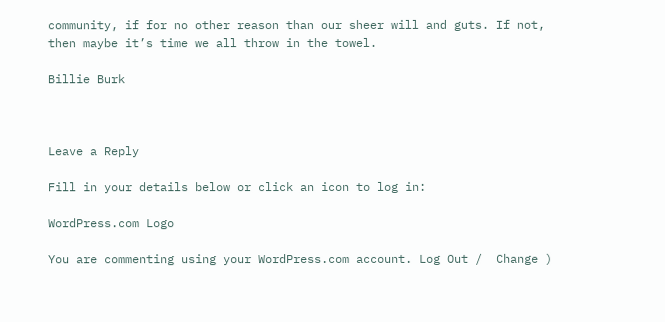community, if for no other reason than our sheer will and guts. If not, then maybe it’s time we all throw in the towel.

Billie Burk



Leave a Reply

Fill in your details below or click an icon to log in:

WordPress.com Logo

You are commenting using your WordPress.com account. Log Out /  Change )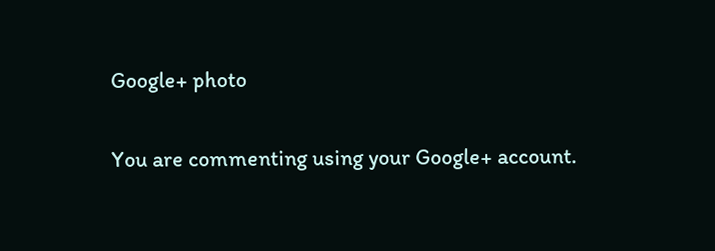Google+ photo

You are commenting using your Google+ account.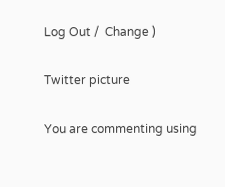Log Out /  Change )

Twitter picture

You are commenting using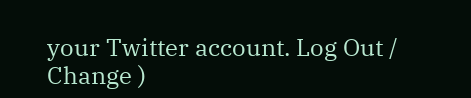your Twitter account. Log Out /  Change )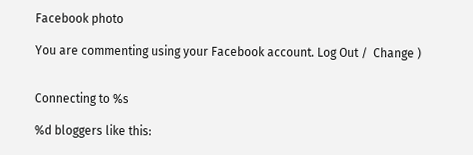Facebook photo

You are commenting using your Facebook account. Log Out /  Change )


Connecting to %s

%d bloggers like this: